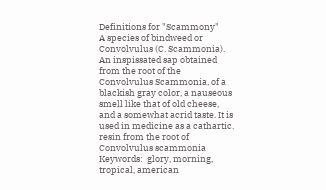Definitions for "Scammony"
A species of bindweed or Convolvulus (C. Scammonia).
An inspissated sap obtained from the root of the Convolvulus Scammonia, of a blackish gray color, a nauseous smell like that of old cheese, and a somewhat acrid taste. It is used in medicine as a cathartic.
resin from the root of Convolvulus scammonia
Keywords:  glory, morning, tropical, american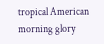tropical American morning glory